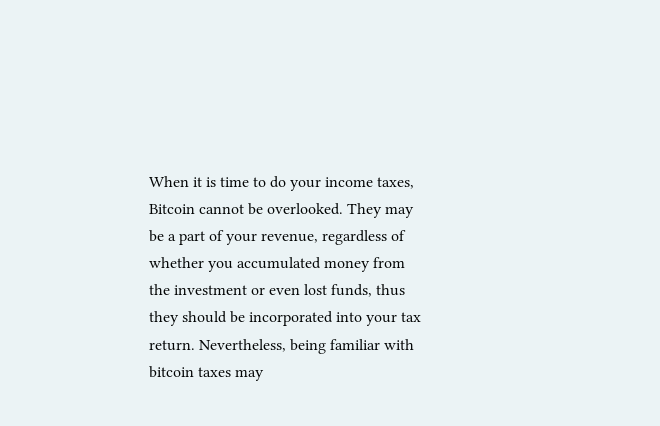When it is time to do your income taxes, Bitcoin cannot be overlooked. They may be a part of your revenue, regardless of whether you accumulated money from the investment or even lost funds, thus they should be incorporated into your tax return. Nevertheless, being familiar with bitcoin taxes may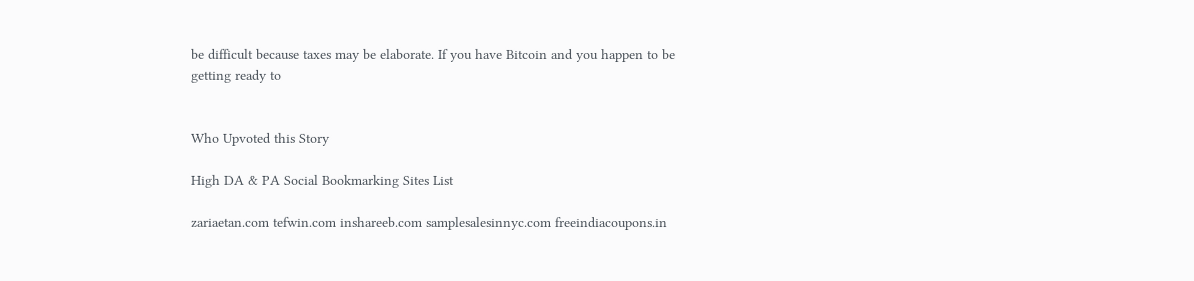be difficult because taxes may be elaborate. If you have Bitcoin and you happen to be getting ready to


Who Upvoted this Story

High DA & PA Social Bookmarking Sites List

zariaetan.com tefwin.com inshareeb.com samplesalesinnyc.com freeindiacoupons.in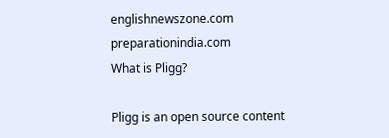englishnewszone.com preparationindia.com
What is Pligg?

Pligg is an open source content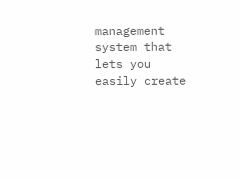management system that lets you easily create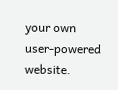your own user-powered website.